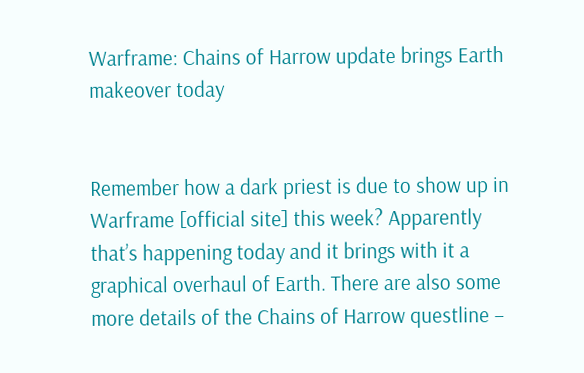Warframe: Chains of Harrow update brings Earth makeover today


Remember how a dark priest is due to show up in Warframe [official site] this week? Apparently that’s happening today and it brings with it a graphical overhaul of Earth. There are also some more details of the Chains of Harrow questline –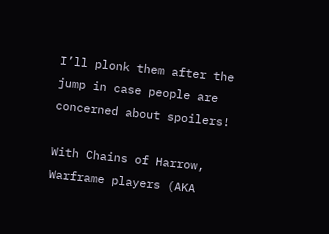I’ll plonk them after the jump in case people are concerned about spoilers!

With Chains of Harrow, Warframe players (AKA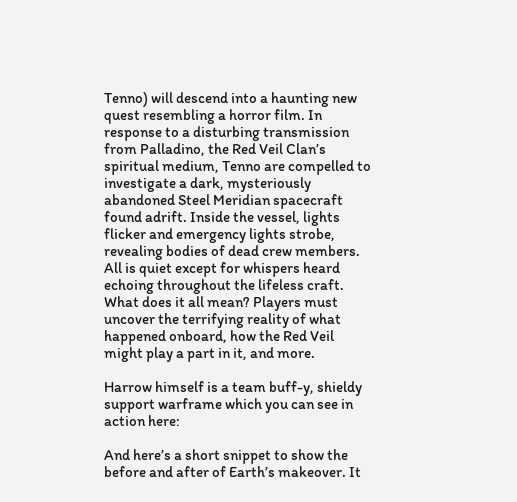Tenno) will descend into a haunting new quest resembling a horror film. In response to a disturbing transmission from Palladino, the Red Veil Clan’s spiritual medium, Tenno are compelled to investigate a dark, mysteriously abandoned Steel Meridian spacecraft found adrift. Inside the vessel, lights flicker and emergency lights strobe, revealing bodies of dead crew members. All is quiet except for whispers heard echoing throughout the lifeless craft. What does it all mean? Players must uncover the terrifying reality of what happened onboard, how the Red Veil might play a part in it, and more.

Harrow himself is a team buff-y, shieldy support warframe which you can see in action here:

And here’s a short snippet to show the before and after of Earth’s makeover. It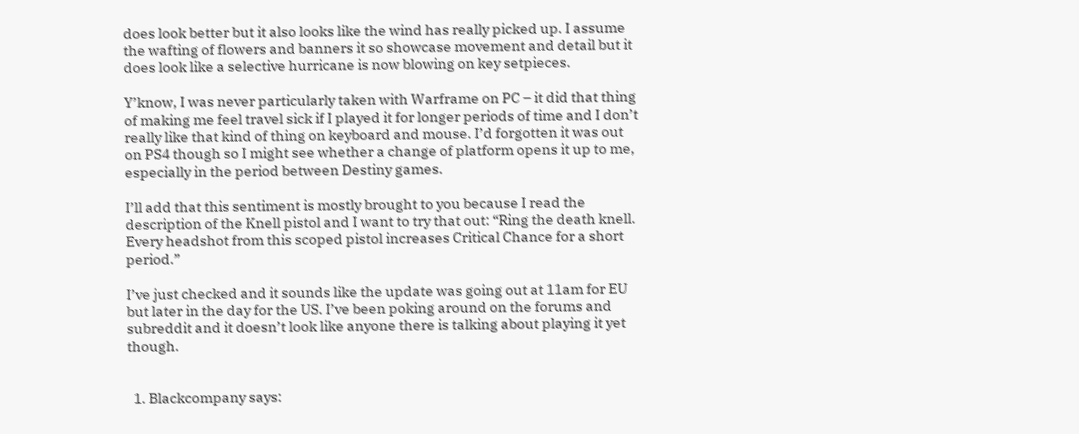does look better but it also looks like the wind has really picked up. I assume the wafting of flowers and banners it so showcase movement and detail but it does look like a selective hurricane is now blowing on key setpieces.

Y’know, I was never particularly taken with Warframe on PC – it did that thing of making me feel travel sick if I played it for longer periods of time and I don’t really like that kind of thing on keyboard and mouse. I’d forgotten it was out on PS4 though so I might see whether a change of platform opens it up to me, especially in the period between Destiny games.

I’ll add that this sentiment is mostly brought to you because I read the description of the Knell pistol and I want to try that out: “Ring the death knell. Every headshot from this scoped pistol increases Critical Chance for a short period.”

I’ve just checked and it sounds like the update was going out at 11am for EU but later in the day for the US. I’ve been poking around on the forums and subreddit and it doesn’t look like anyone there is talking about playing it yet though.


  1. Blackcompany says: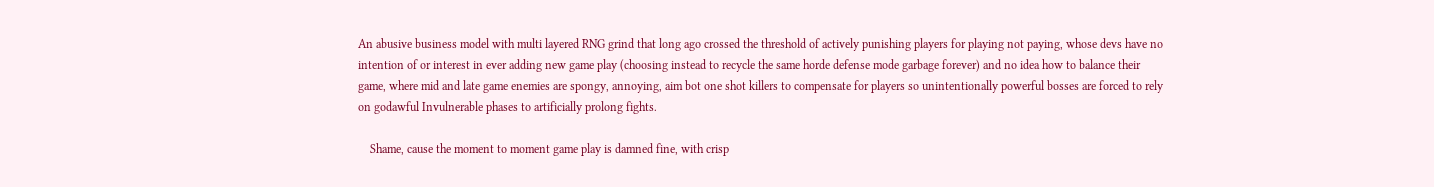An abusive business model with multi layered RNG grind that long ago crossed the threshold of actively punishing players for playing not paying, whose devs have no intention of or interest in ever adding new game play (choosing instead to recycle the same horde defense mode garbage forever) and no idea how to balance their game, where mid and late game enemies are spongy, annoying, aim bot one shot killers to compensate for players so unintentionally powerful bosses are forced to rely on godawful Invulnerable phases to artificially prolong fights.

    Shame, cause the moment to moment game play is damned fine, with crisp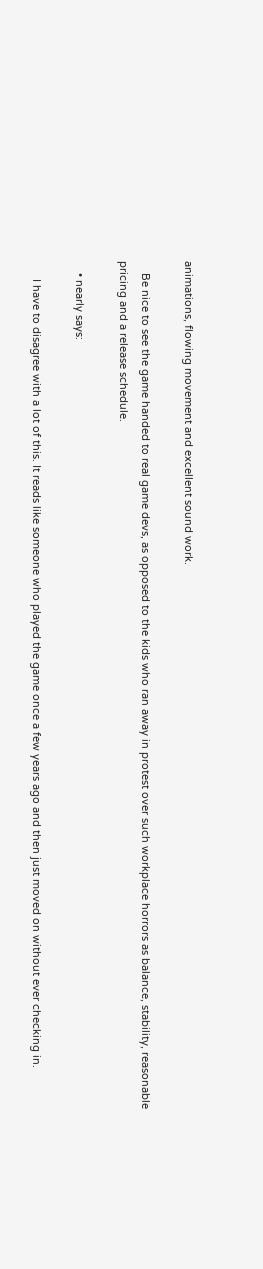animations, flowing movement and excellent sound work.

    Be nice to see the game handed to real game devs, as opposed to the kids who ran away in protest over such workplace horrors as balance, stability, reasonable pricing and a release schedule.

    • nearly says:

      I have to disagree with a lot of this. It reads like someone who played the game once a few years ago and then just moved on without ever checking in.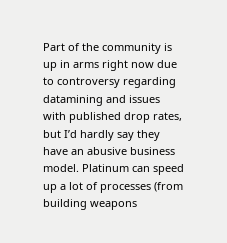Part of the community is up in arms right now due to controversy regarding datamining and issues with published drop rates, but I’d hardly say they have an abusive business model. Platinum can speed up a lot of processes (from building weapons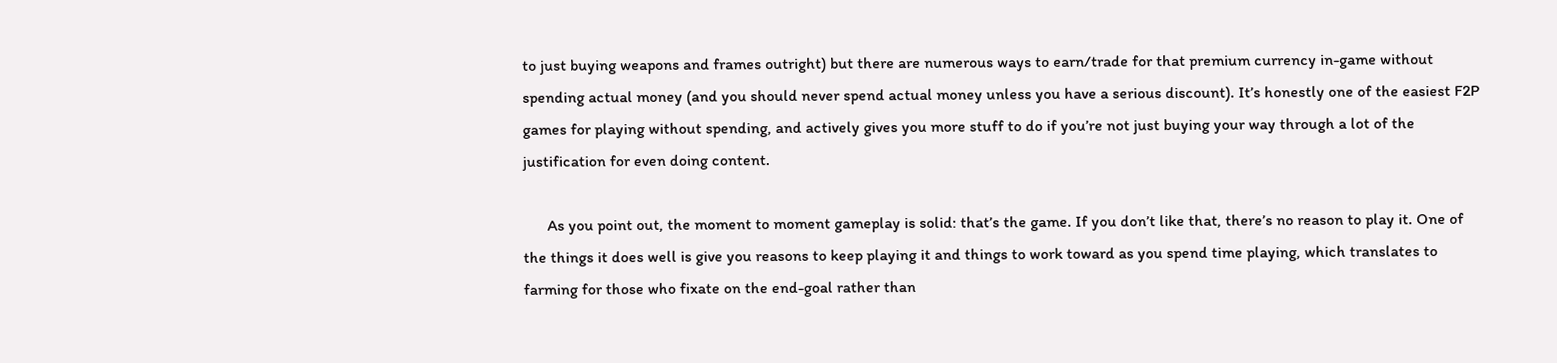to just buying weapons and frames outright) but there are numerous ways to earn/trade for that premium currency in-game without spending actual money (and you should never spend actual money unless you have a serious discount). It’s honestly one of the easiest F2P games for playing without spending, and actively gives you more stuff to do if you’re not just buying your way through a lot of the justification for even doing content.

      As you point out, the moment to moment gameplay is solid: that’s the game. If you don’t like that, there’s no reason to play it. One of the things it does well is give you reasons to keep playing it and things to work toward as you spend time playing, which translates to farming for those who fixate on the end-goal rather than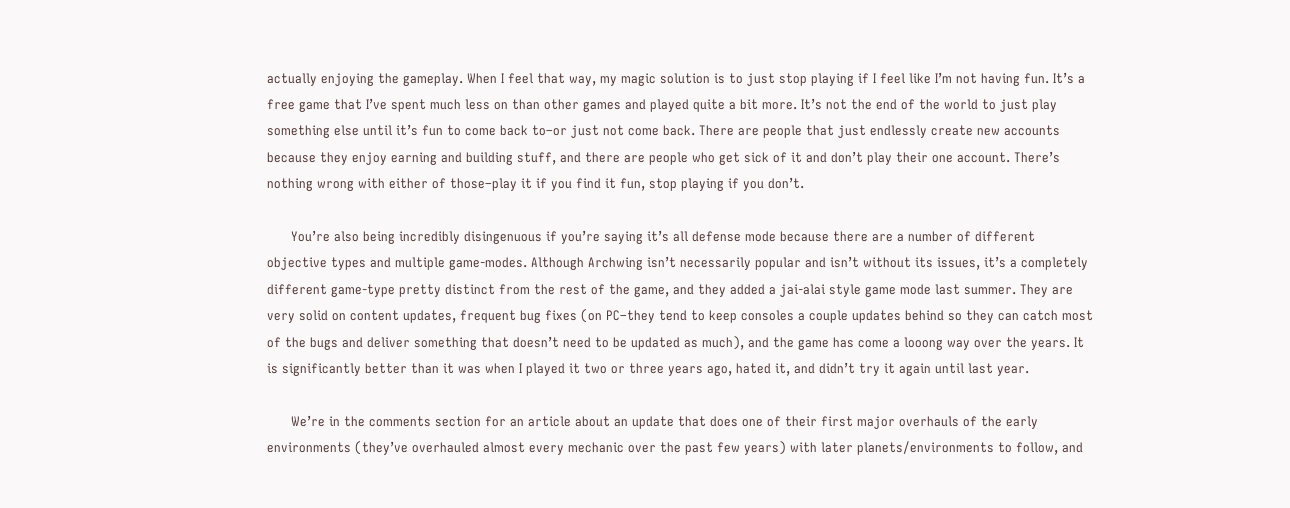actually enjoying the gameplay. When I feel that way, my magic solution is to just stop playing if I feel like I’m not having fun. It’s a free game that I’ve spent much less on than other games and played quite a bit more. It’s not the end of the world to just play something else until it’s fun to come back to–or just not come back. There are people that just endlessly create new accounts because they enjoy earning and building stuff, and there are people who get sick of it and don’t play their one account. There’s nothing wrong with either of those–play it if you find it fun, stop playing if you don’t.

      You’re also being incredibly disingenuous if you’re saying it’s all defense mode because there are a number of different objective types and multiple game-modes. Although Archwing isn’t necessarily popular and isn’t without its issues, it’s a completely different game-type pretty distinct from the rest of the game, and they added a jai-alai style game mode last summer. They are very solid on content updates, frequent bug fixes (on PC–they tend to keep consoles a couple updates behind so they can catch most of the bugs and deliver something that doesn’t need to be updated as much), and the game has come a looong way over the years. It is significantly better than it was when I played it two or three years ago, hated it, and didn’t try it again until last year.

      We’re in the comments section for an article about an update that does one of their first major overhauls of the early environments (they’ve overhauled almost every mechanic over the past few years) with later planets/environments to follow, and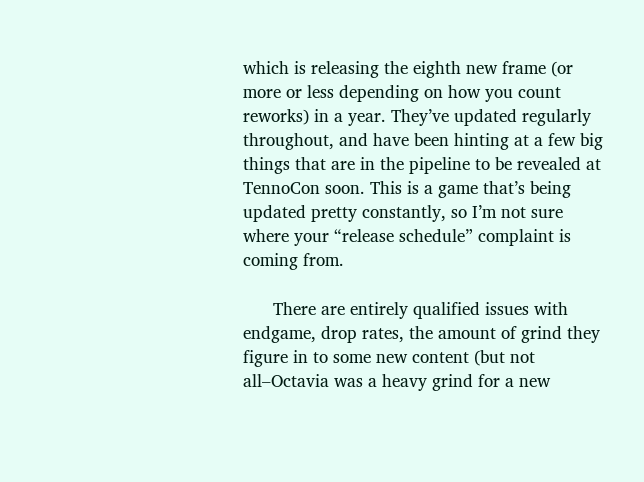which is releasing the eighth new frame (or more or less depending on how you count reworks) in a year. They’ve updated regularly throughout, and have been hinting at a few big things that are in the pipeline to be revealed at TennoCon soon. This is a game that’s being updated pretty constantly, so I’m not sure where your “release schedule” complaint is coming from.

      There are entirely qualified issues with endgame, drop rates, the amount of grind they figure in to some new content (but not all–Octavia was a heavy grind for a new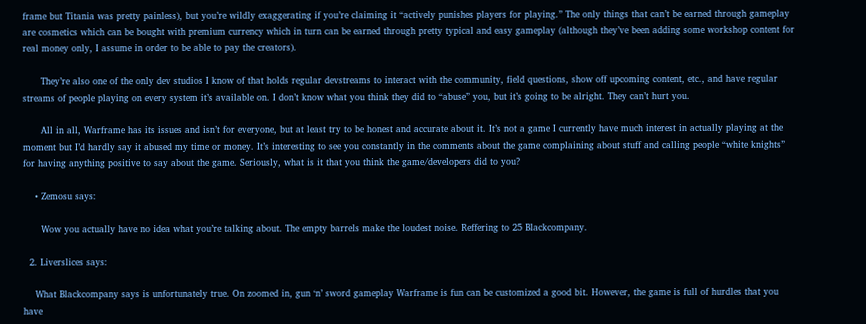frame but Titania was pretty painless), but you’re wildly exaggerating if you’re claiming it “actively punishes players for playing.” The only things that can’t be earned through gameplay are cosmetics which can be bought with premium currency which in turn can be earned through pretty typical and easy gameplay (although they’ve been adding some workshop content for real money only, I assume in order to be able to pay the creators).

      They’re also one of the only dev studios I know of that holds regular devstreams to interact with the community, field questions, show off upcoming content, etc., and have regular streams of people playing on every system it’s available on. I don’t know what you think they did to “abuse” you, but it’s going to be alright. They can’t hurt you.

      All in all, Warframe has its issues and isn’t for everyone, but at least try to be honest and accurate about it. It’s not a game I currently have much interest in actually playing at the moment but I’d hardly say it abused my time or money. It’s interesting to see you constantly in the comments about the game complaining about stuff and calling people “white knights” for having anything positive to say about the game. Seriously, what is it that you think the game/developers did to you?

    • Zemosu says:

      Wow you actually have no idea what you’re talking about. The empty barrels make the loudest noise. Reffering to 25 Blackcompany.

  2. Liverslices says:

    What Blackcompany says is unfortunately true. On zoomed in, gun ‘n’ sword gameplay Warframe is fun can be customized a good bit. However, the game is full of hurdles that you have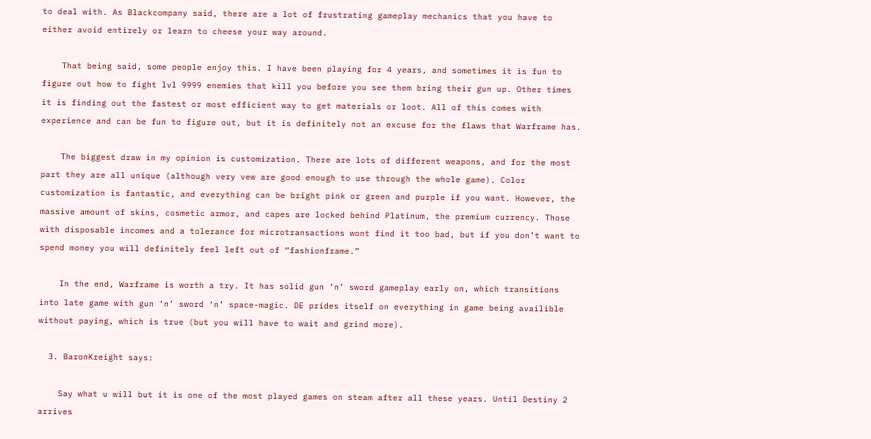to deal with. As Blackcompany said, there are a lot of frustrating gameplay mechanics that you have to either avoid entirely or learn to cheese your way around.

    That being said, some people enjoy this. I have been playing for 4 years, and sometimes it is fun to figure out how to fight lvl 9999 enemies that kill you before you see them bring their gun up. Other times it is finding out the fastest or most efficient way to get materials or loot. All of this comes with experience and can be fun to figure out, but it is definitely not an excuse for the flaws that Warframe has.

    The biggest draw in my opinion is customization. There are lots of different weapons, and for the most part they are all unique (although very vew are good enough to use through the whole game). Color customization is fantastic, and everything can be bright pink or green and purple if you want. However, the massive amount of skins, cosmetic armor, and capes are locked behind Platinum, the premium currency. Those with disposable incomes and a tolerance for microtransactions wont find it too bad, but if you don’t want to spend money you will definitely feel left out of “fashionframe.”

    In the end, Warframe is worth a try. It has solid gun ‘n’ sword gameplay early on, which transitions into late game with gun ‘n’ sword ‘n’ space-magic. DE prides itself on everything in game being availible without paying, which is true (but you will have to wait and grind more).

  3. BaronKreight says:

    Say what u will but it is one of the most played games on steam after all these years. Until Destiny 2 arrives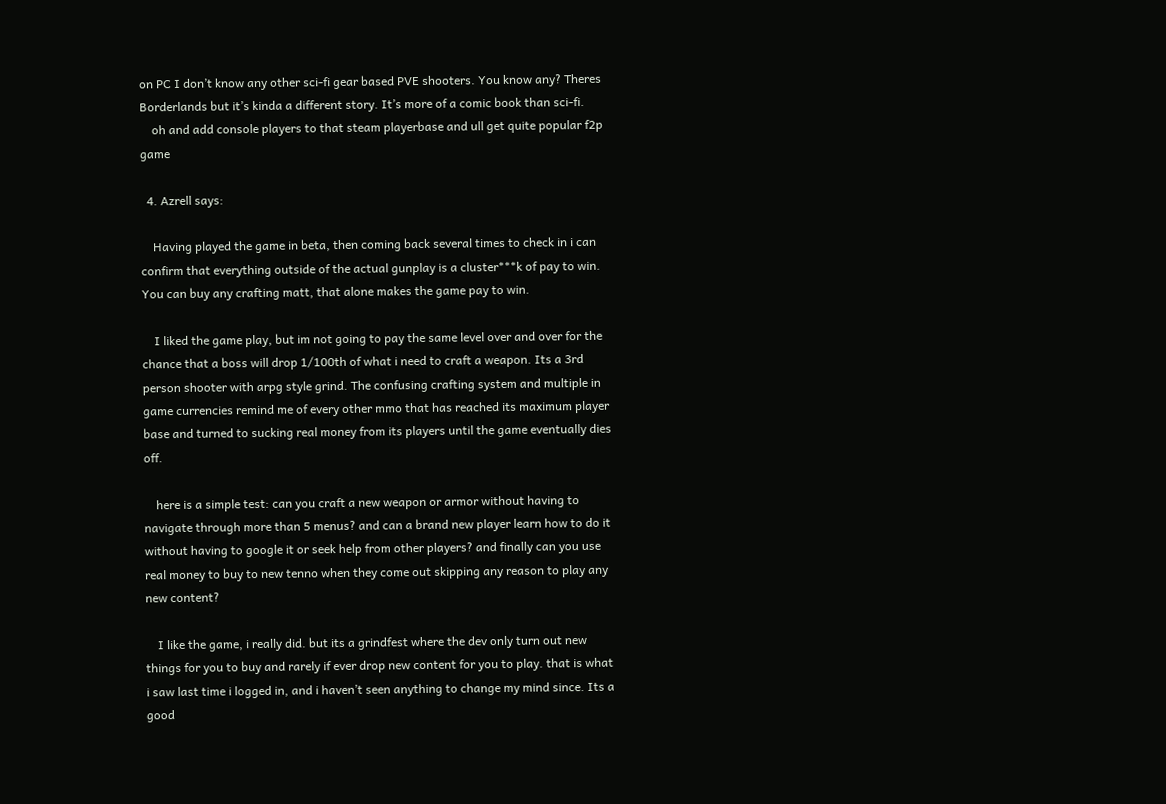on PC I don’t know any other sci-fi gear based PVE shooters. You know any? Theres Borderlands but it’s kinda a different story. It’s more of a comic book than sci-fi.
    oh and add console players to that steam playerbase and ull get quite popular f2p game

  4. Azrell says:

    Having played the game in beta, then coming back several times to check in i can confirm that everything outside of the actual gunplay is a cluster***k of pay to win. You can buy any crafting matt, that alone makes the game pay to win.

    I liked the game play, but im not going to pay the same level over and over for the chance that a boss will drop 1/100th of what i need to craft a weapon. Its a 3rd person shooter with arpg style grind. The confusing crafting system and multiple in game currencies remind me of every other mmo that has reached its maximum player base and turned to sucking real money from its players until the game eventually dies off.

    here is a simple test: can you craft a new weapon or armor without having to navigate through more than 5 menus? and can a brand new player learn how to do it without having to google it or seek help from other players? and finally can you use real money to buy to new tenno when they come out skipping any reason to play any new content?

    I like the game, i really did. but its a grindfest where the dev only turn out new things for you to buy and rarely if ever drop new content for you to play. that is what i saw last time i logged in, and i haven’t seen anything to change my mind since. Its a good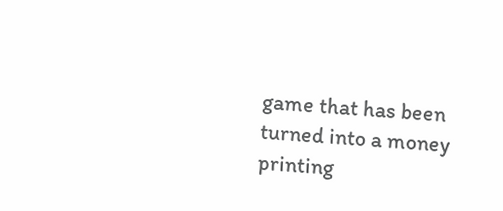game that has been turned into a money printing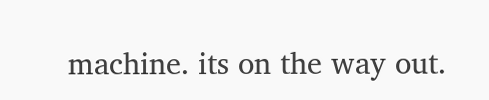machine. its on the way out.